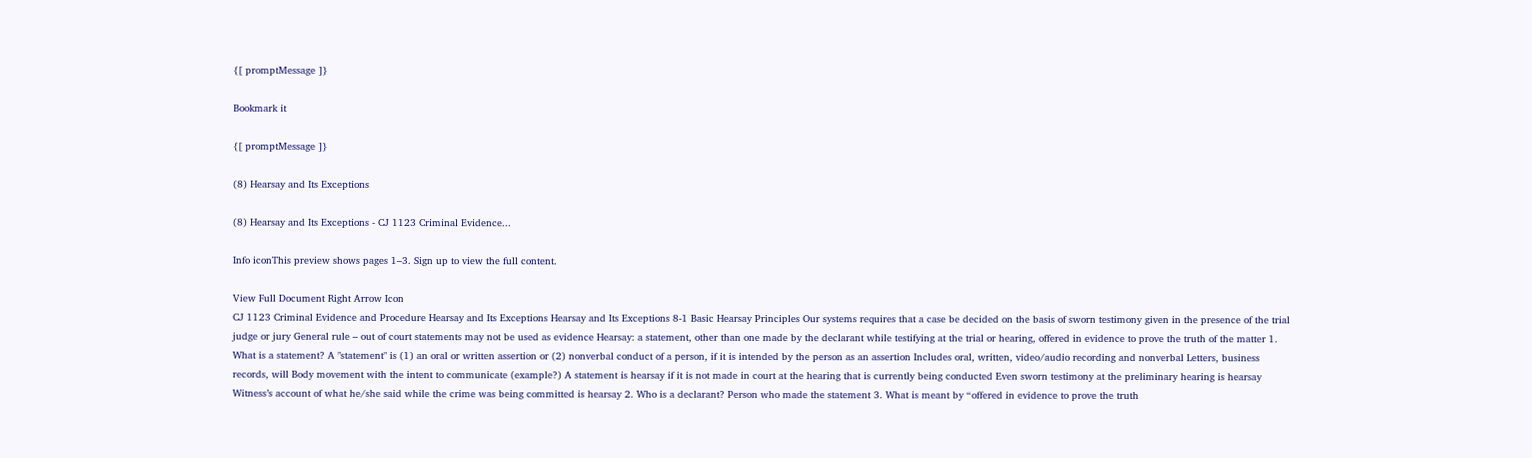{[ promptMessage ]}

Bookmark it

{[ promptMessage ]}

(8) Hearsay and Its Exceptions

(8) Hearsay and Its Exceptions - CJ 1123 Criminal Evidence...

Info iconThis preview shows pages 1–3. Sign up to view the full content.

View Full Document Right Arrow Icon
CJ 1123 Criminal Evidence and Procedure Hearsay and Its Exceptions Hearsay and Its Exceptions 8-1 Basic Hearsay Principles Our systems requires that a case be decided on the basis of sworn testimony given in the presence of the trial judge or jury General rule – out of court statements may not be used as evidence Hearsay: a statement, other than one made by the declarant while testifying at the trial or hearing, offered in evidence to prove the truth of the matter 1. What is a statement? A "statement" is (1) an oral or written assertion or (2) nonverbal conduct of a person, if it is intended by the person as an assertion Includes oral, written, video/audio recording and nonverbal Letters, business records, will Body movement with the intent to communicate (example?) A statement is hearsay if it is not made in court at the hearing that is currently being conducted Even sworn testimony at the preliminary hearing is hearsay Witness’s account of what he/she said while the crime was being committed is hearsay 2. Who is a declarant? Person who made the statement 3. What is meant by “offered in evidence to prove the truth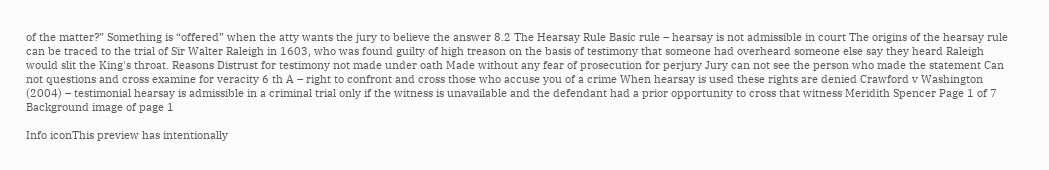of the matter?” Something is “offered” when the atty wants the jury to believe the answer 8.2 The Hearsay Rule Basic rule – hearsay is not admissible in court The origins of the hearsay rule can be traced to the trial of Sir Walter Raleigh in 1603, who was found guilty of high treason on the basis of testimony that someone had overheard someone else say they heard Raleigh would slit the King's throat. Reasons Distrust for testimony not made under oath Made without any fear of prosecution for perjury Jury can not see the person who made the statement Can not questions and cross examine for veracity 6 th A – right to confront and cross those who accuse you of a crime When hearsay is used these rights are denied Crawford v Washington (2004) – testimonial hearsay is admissible in a criminal trial only if the witness is unavailable and the defendant had a prior opportunity to cross that witness Meridith Spencer Page 1 of 7
Background image of page 1

Info iconThis preview has intentionally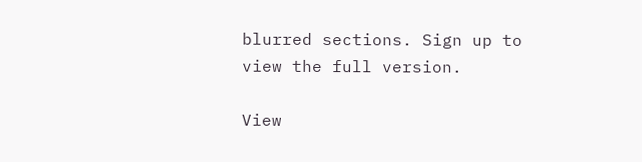blurred sections. Sign up to view the full version.

View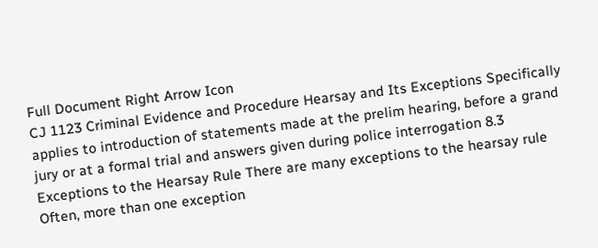Full Document Right Arrow Icon
CJ 1123 Criminal Evidence and Procedure Hearsay and Its Exceptions Specifically applies to introduction of statements made at the prelim hearing, before a grand jury or at a formal trial and answers given during police interrogation 8.3 Exceptions to the Hearsay Rule There are many exceptions to the hearsay rule Often, more than one exception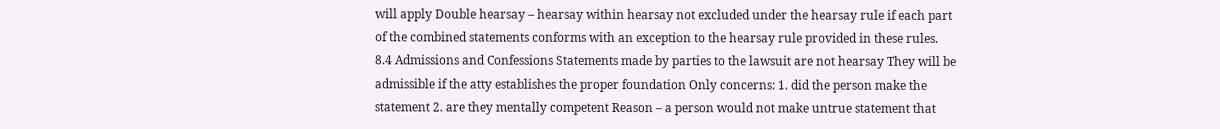will apply Double hearsay – hearsay within hearsay not excluded under the hearsay rule if each part of the combined statements conforms with an exception to the hearsay rule provided in these rules. 8.4 Admissions and Confessions Statements made by parties to the lawsuit are not hearsay They will be admissible if the atty establishes the proper foundation Only concerns: 1. did the person make the statement 2. are they mentally competent Reason – a person would not make untrue statement that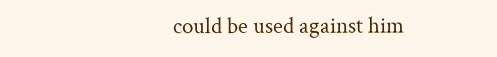could be used against him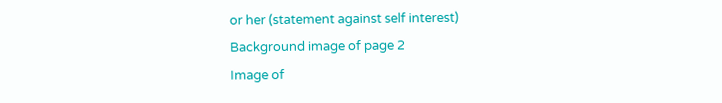or her (statement against self interest)
Background image of page 2
Image of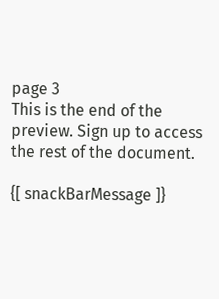page 3
This is the end of the preview. Sign up to access the rest of the document.

{[ snackBarMessage ]}